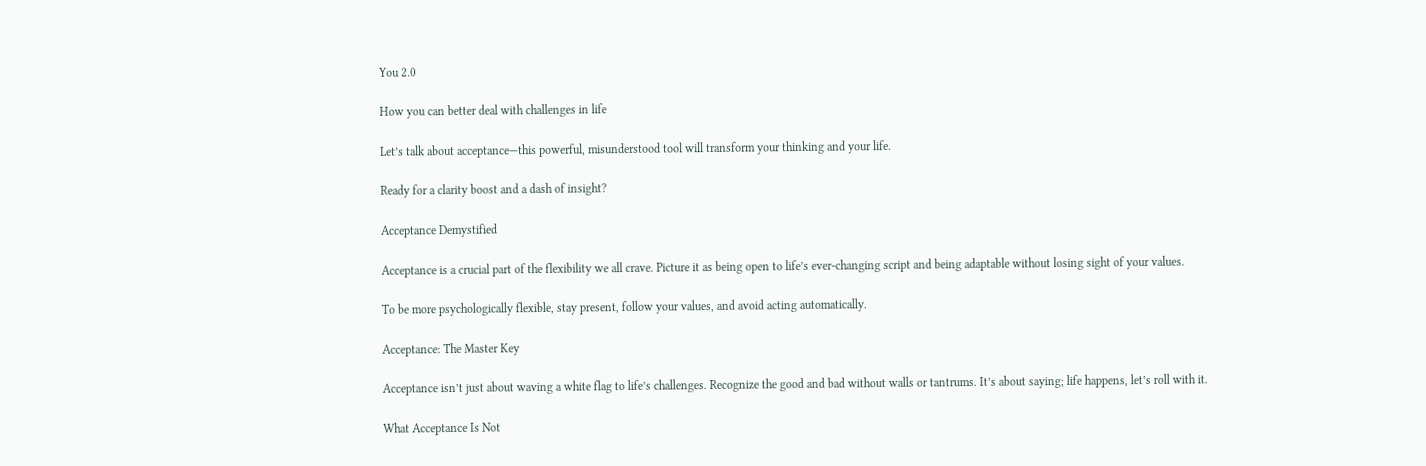You 2.0

How you can better deal with challenges in life

Let’s talk about acceptance—this powerful, misunderstood tool will transform your thinking and your life.

Ready for a clarity boost and a dash of insight?

Acceptance Demystified

Acceptance is a crucial part of the flexibility we all crave. Picture it as being open to life’s ever-changing script and being adaptable without losing sight of your values.

To be more psychologically flexible, stay present, follow your values, and avoid acting automatically.

Acceptance: The Master Key

Acceptance isn’t just about waving a white flag to life’s challenges. Recognize the good and bad without walls or tantrums. It’s about saying; life happens, let’s roll with it.

What Acceptance Is Not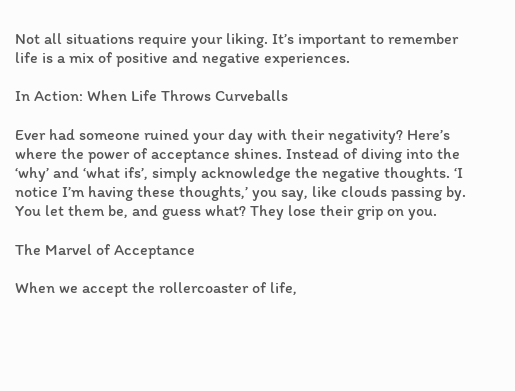Not all situations require your liking. It’s important to remember life is a mix of positive and negative experiences.

In Action: When Life Throws Curveballs

Ever had someone ruined your day with their negativity? Here’s where the power of acceptance shines. Instead of diving into the ‘why’ and ‘what ifs’, simply acknowledge the negative thoughts. ‘I notice I’m having these thoughts,’ you say, like clouds passing by. You let them be, and guess what? They lose their grip on you.

The Marvel of Acceptance

When we accept the rollercoaster of life,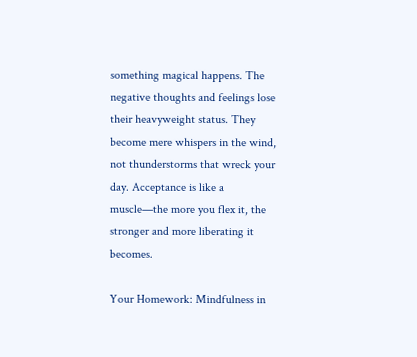something magical happens. The negative thoughts and feelings lose their heavyweight status. They become mere whispers in the wind, not thunderstorms that wreck your day. Acceptance is like a muscle—the more you flex it, the stronger and more liberating it becomes.

Your Homework: Mindfulness in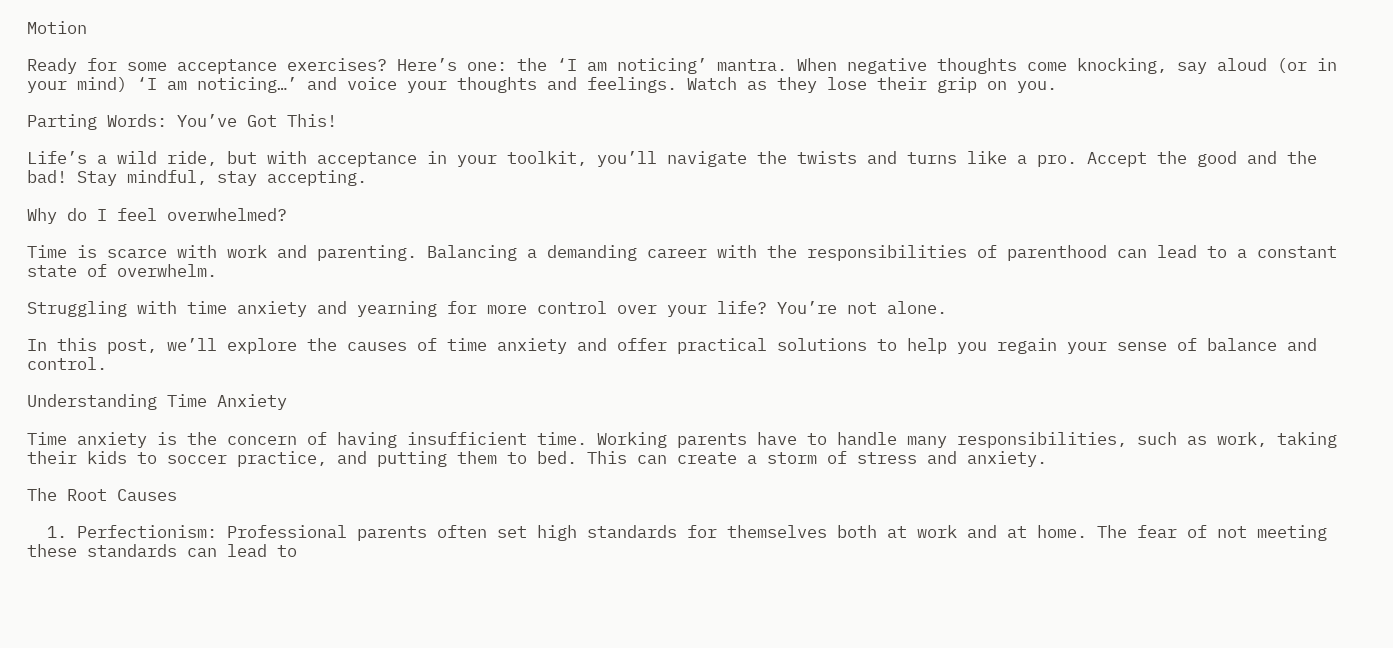Motion

Ready for some acceptance exercises? Here’s one: the ‘I am noticing’ mantra. When negative thoughts come knocking, say aloud (or in your mind) ‘I am noticing…’ and voice your thoughts and feelings. Watch as they lose their grip on you.

Parting Words: You’ve Got This!

Life’s a wild ride, but with acceptance in your toolkit, you’ll navigate the twists and turns like a pro. Accept the good and the bad! Stay mindful, stay accepting.

Why do I feel overwhelmed?

Time is scarce with work and parenting. Balancing a demanding career with the responsibilities of parenthood can lead to a constant state of overwhelm.

Struggling with time anxiety and yearning for more control over your life? You’re not alone.

In this post, we’ll explore the causes of time anxiety and offer practical solutions to help you regain your sense of balance and control.

Understanding Time Anxiety

Time anxiety is the concern of having insufficient time. Working parents have to handle many responsibilities, such as work, taking their kids to soccer practice, and putting them to bed. This can create a storm of stress and anxiety.

The Root Causes

  1. Perfectionism: Professional parents often set high standards for themselves both at work and at home. The fear of not meeting these standards can lead to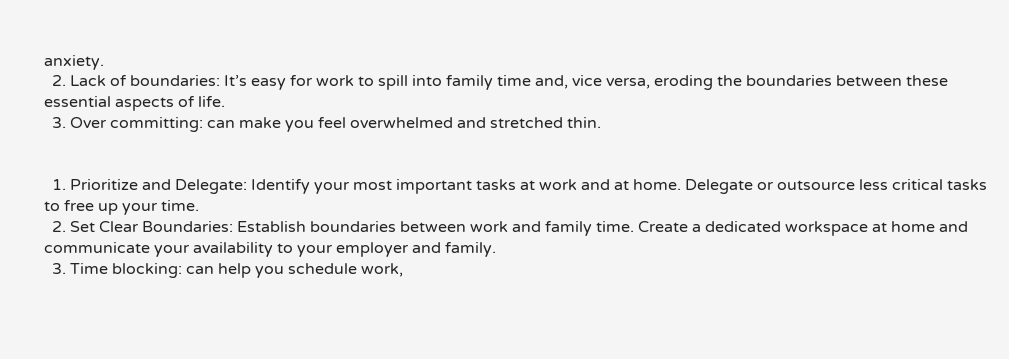anxiety.
  2. Lack of boundaries: It’s easy for work to spill into family time and, vice versa, eroding the boundaries between these essential aspects of life.
  3. Over committing: can make you feel overwhelmed and stretched thin.


  1. Prioritize and Delegate: Identify your most important tasks at work and at home. Delegate or outsource less critical tasks to free up your time.
  2. Set Clear Boundaries: Establish boundaries between work and family time. Create a dedicated workspace at home and communicate your availability to your employer and family.
  3. Time blocking: can help you schedule work,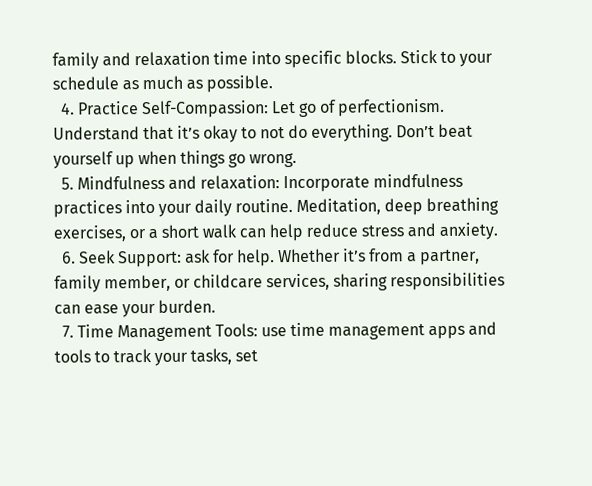family and relaxation time into specific blocks. Stick to your schedule as much as possible.
  4. Practice Self-Compassion: Let go of perfectionism. Understand that it’s okay to not do everything. Don’t beat yourself up when things go wrong.
  5. Mindfulness and relaxation: Incorporate mindfulness practices into your daily routine. Meditation, deep breathing exercises, or a short walk can help reduce stress and anxiety.
  6. Seek Support: ask for help. Whether it’s from a partner, family member, or childcare services, sharing responsibilities can ease your burden.
  7. Time Management Tools: use time management apps and tools to track your tasks, set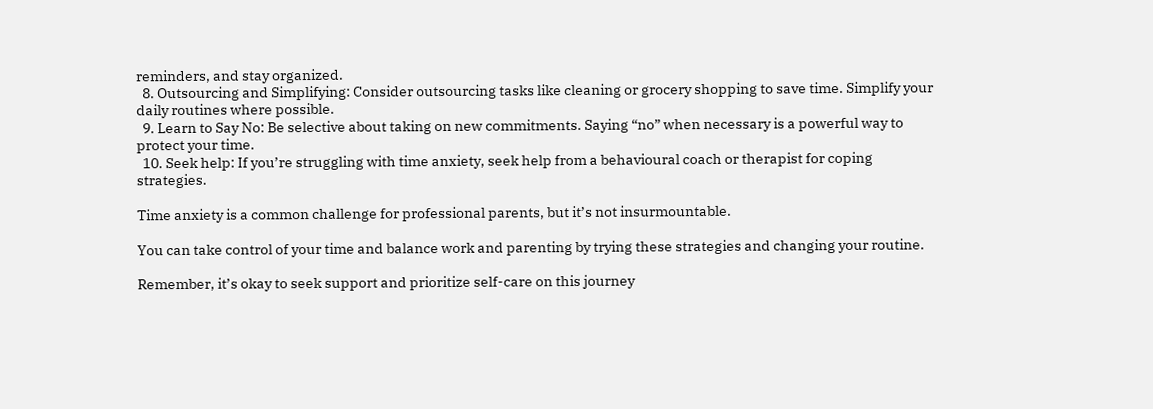reminders, and stay organized.
  8. Outsourcing and Simplifying: Consider outsourcing tasks like cleaning or grocery shopping to save time. Simplify your daily routines where possible.
  9. Learn to Say No: Be selective about taking on new commitments. Saying “no” when necessary is a powerful way to protect your time.
  10. Seek help: If you’re struggling with time anxiety, seek help from a behavioural coach or therapist for coping strategies.

Time anxiety is a common challenge for professional parents, but it’s not insurmountable.

You can take control of your time and balance work and parenting by trying these strategies and changing your routine.

Remember, it’s okay to seek support and prioritize self-care on this journey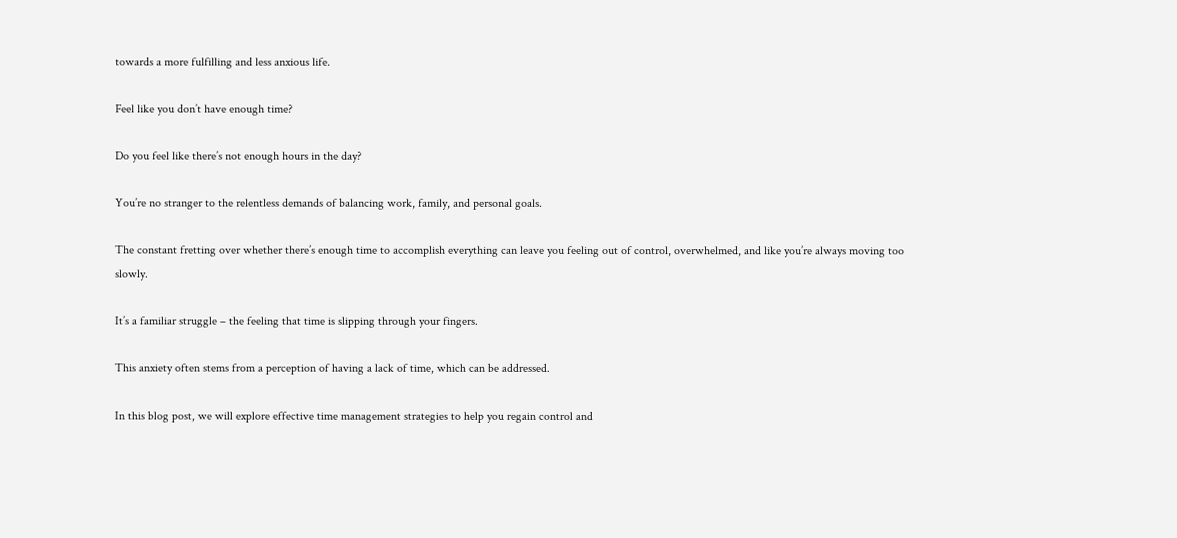towards a more fulfilling and less anxious life.

Feel like you don’t have enough time?

Do you feel like there’s not enough hours in the day?

You’re no stranger to the relentless demands of balancing work, family, and personal goals.

The constant fretting over whether there’s enough time to accomplish everything can leave you feeling out of control, overwhelmed, and like you’re always moving too slowly.

It’s a familiar struggle – the feeling that time is slipping through your fingers.

This anxiety often stems from a perception of having a lack of time, which can be addressed.

In this blog post, we will explore effective time management strategies to help you regain control and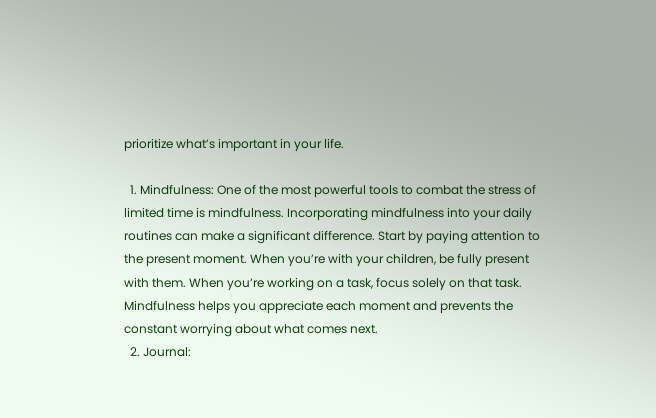prioritize what’s important in your life.

  1. Mindfulness: One of the most powerful tools to combat the stress of limited time is mindfulness. Incorporating mindfulness into your daily routines can make a significant difference. Start by paying attention to the present moment. When you’re with your children, be fully present with them. When you’re working on a task, focus solely on that task. Mindfulness helps you appreciate each moment and prevents the constant worrying about what comes next.
  2. Journal: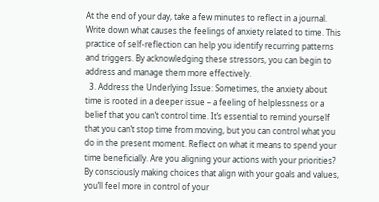At the end of your day, take a few minutes to reflect in a journal. Write down what causes the feelings of anxiety related to time. This practice of self-reflection can help you identify recurring patterns and triggers. By acknowledging these stressors, you can begin to address and manage them more effectively.
  3. Address the Underlying Issue: Sometimes, the anxiety about time is rooted in a deeper issue – a feeling of helplessness or a belief that you can’t control time. It’s essential to remind yourself that you can’t stop time from moving, but you can control what you do in the present moment. Reflect on what it means to spend your time beneficially. Are you aligning your actions with your priorities? By consciously making choices that align with your goals and values, you’ll feel more in control of your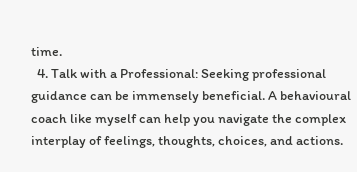time.
  4. Talk with a Professional: Seeking professional guidance can be immensely beneficial. A behavioural coach like myself can help you navigate the complex interplay of feelings, thoughts, choices, and actions.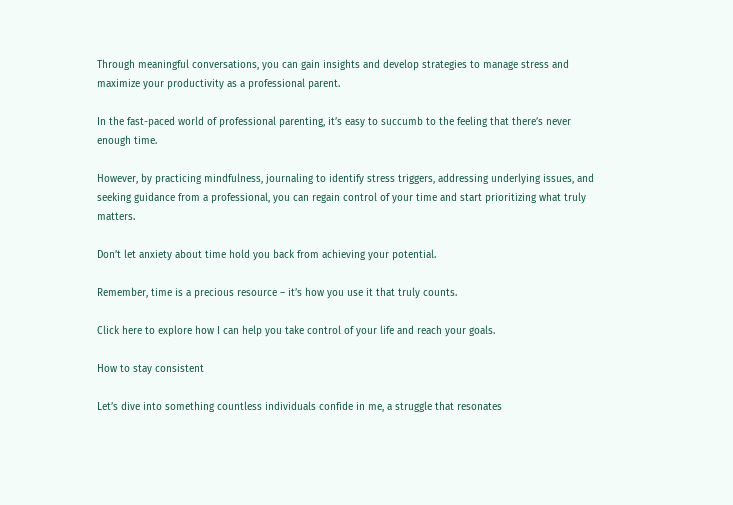Through meaningful conversations, you can gain insights and develop strategies to manage stress and maximize your productivity as a professional parent.

In the fast-paced world of professional parenting, it’s easy to succumb to the feeling that there’s never enough time.

However, by practicing mindfulness, journaling to identify stress triggers, addressing underlying issues, and seeking guidance from a professional, you can regain control of your time and start prioritizing what truly matters.

Don’t let anxiety about time hold you back from achieving your potential.

Remember, time is a precious resource – it’s how you use it that truly counts.

Click here to explore how I can help you take control of your life and reach your goals.

How to stay consistent

Let’s dive into something countless individuals confide in me, a struggle that resonates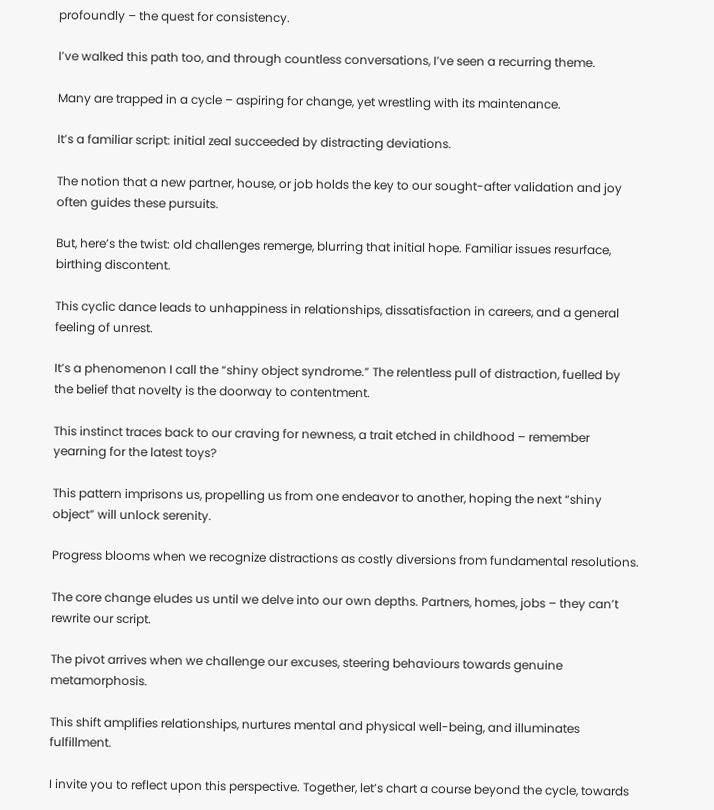profoundly – the quest for consistency.

I’ve walked this path too, and through countless conversations, I’ve seen a recurring theme.

Many are trapped in a cycle – aspiring for change, yet wrestling with its maintenance.

It’s a familiar script: initial zeal succeeded by distracting deviations.

The notion that a new partner, house, or job holds the key to our sought-after validation and joy often guides these pursuits.

But, here’s the twist: old challenges remerge, blurring that initial hope. Familiar issues resurface, birthing discontent.

This cyclic dance leads to unhappiness in relationships, dissatisfaction in careers, and a general feeling of unrest.

It’s a phenomenon I call the “shiny object syndrome.” The relentless pull of distraction, fuelled by the belief that novelty is the doorway to contentment.

This instinct traces back to our craving for newness, a trait etched in childhood – remember yearning for the latest toys?

This pattern imprisons us, propelling us from one endeavor to another, hoping the next “shiny object” will unlock serenity.

Progress blooms when we recognize distractions as costly diversions from fundamental resolutions.

The core change eludes us until we delve into our own depths. Partners, homes, jobs – they can’t rewrite our script.

The pivot arrives when we challenge our excuses, steering behaviours towards genuine metamorphosis.

This shift amplifies relationships, nurtures mental and physical well-being, and illuminates fulfillment.

I invite you to reflect upon this perspective. Together, let’s chart a course beyond the cycle, towards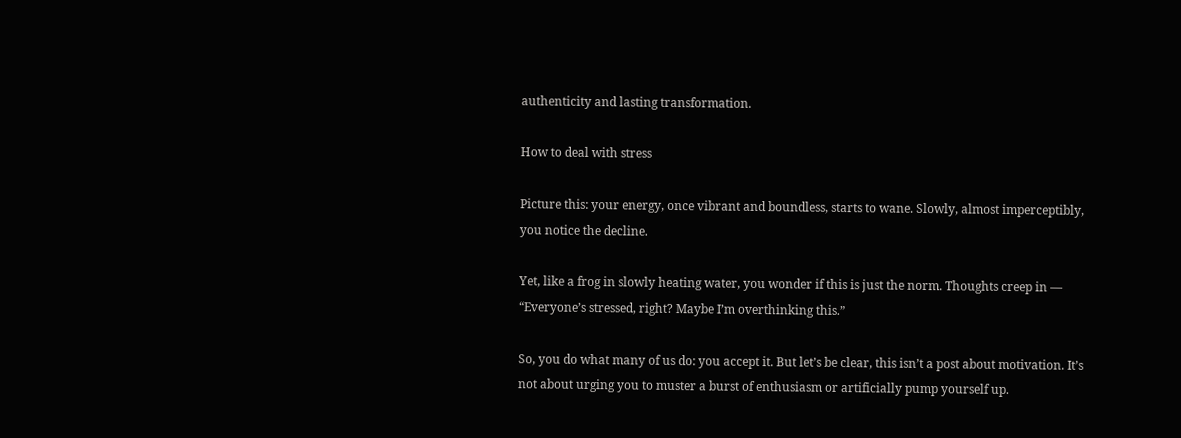authenticity and lasting transformation.

How to deal with stress

Picture this: your energy, once vibrant and boundless, starts to wane. Slowly, almost imperceptibly, you notice the decline.

Yet, like a frog in slowly heating water, you wonder if this is just the norm. Thoughts creep in — “Everyone’s stressed, right? Maybe I’m overthinking this.”

So, you do what many of us do: you accept it. But let’s be clear, this isn’t a post about motivation. It’s not about urging you to muster a burst of enthusiasm or artificially pump yourself up.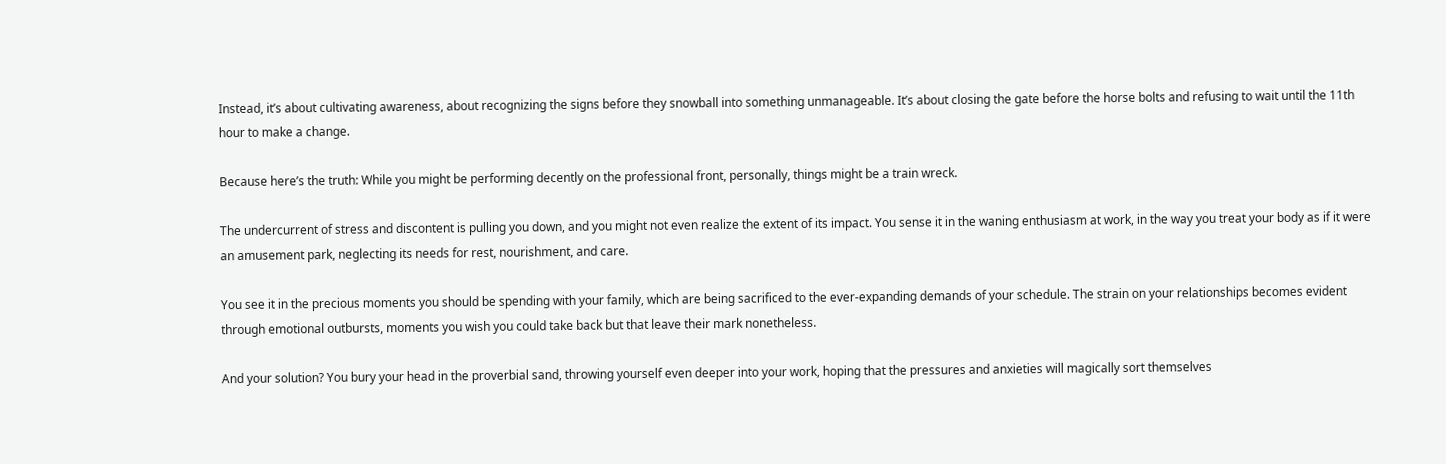Instead, it’s about cultivating awareness, about recognizing the signs before they snowball into something unmanageable. It’s about closing the gate before the horse bolts and refusing to wait until the 11th hour to make a change.

Because here’s the truth: While you might be performing decently on the professional front, personally, things might be a train wreck.

The undercurrent of stress and discontent is pulling you down, and you might not even realize the extent of its impact. You sense it in the waning enthusiasm at work, in the way you treat your body as if it were an amusement park, neglecting its needs for rest, nourishment, and care.

You see it in the precious moments you should be spending with your family, which are being sacrificed to the ever-expanding demands of your schedule. The strain on your relationships becomes evident through emotional outbursts, moments you wish you could take back but that leave their mark nonetheless.

And your solution? You bury your head in the proverbial sand, throwing yourself even deeper into your work, hoping that the pressures and anxieties will magically sort themselves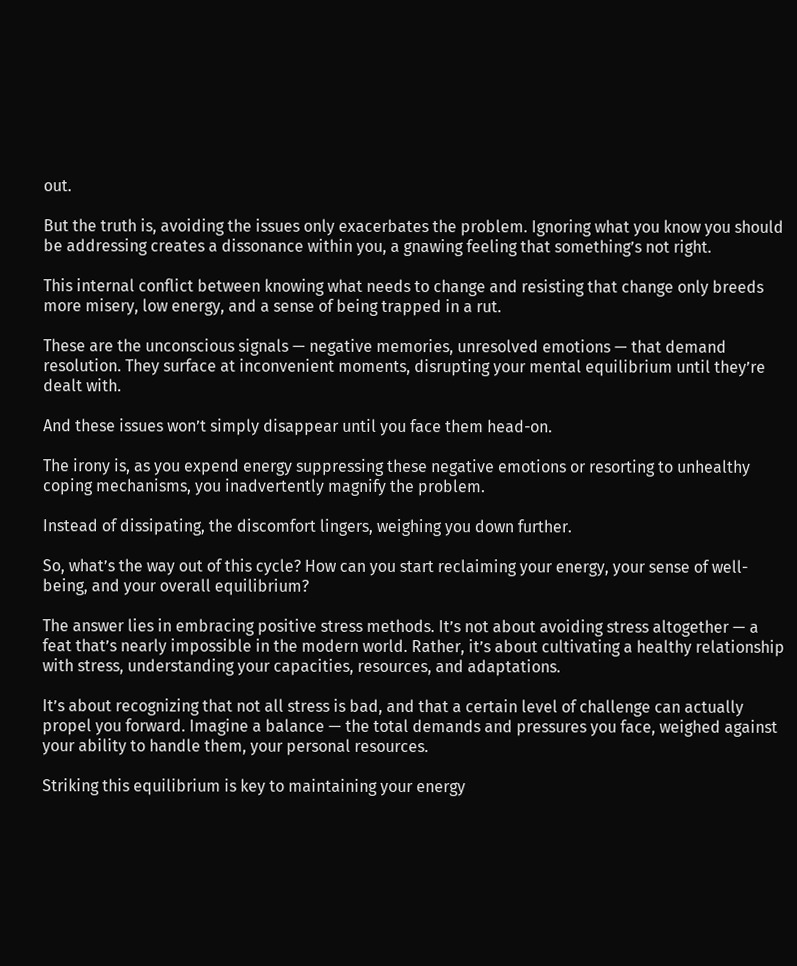out.

But the truth is, avoiding the issues only exacerbates the problem. Ignoring what you know you should be addressing creates a dissonance within you, a gnawing feeling that something’s not right.

This internal conflict between knowing what needs to change and resisting that change only breeds more misery, low energy, and a sense of being trapped in a rut.

These are the unconscious signals — negative memories, unresolved emotions — that demand resolution. They surface at inconvenient moments, disrupting your mental equilibrium until they’re dealt with.

And these issues won’t simply disappear until you face them head-on.

The irony is, as you expend energy suppressing these negative emotions or resorting to unhealthy coping mechanisms, you inadvertently magnify the problem.

Instead of dissipating, the discomfort lingers, weighing you down further.

So, what’s the way out of this cycle? How can you start reclaiming your energy, your sense of well-being, and your overall equilibrium?

The answer lies in embracing positive stress methods. It’s not about avoiding stress altogether — a feat that’s nearly impossible in the modern world. Rather, it’s about cultivating a healthy relationship with stress, understanding your capacities, resources, and adaptations.

It’s about recognizing that not all stress is bad, and that a certain level of challenge can actually propel you forward. Imagine a balance — the total demands and pressures you face, weighed against your ability to handle them, your personal resources.

Striking this equilibrium is key to maintaining your energy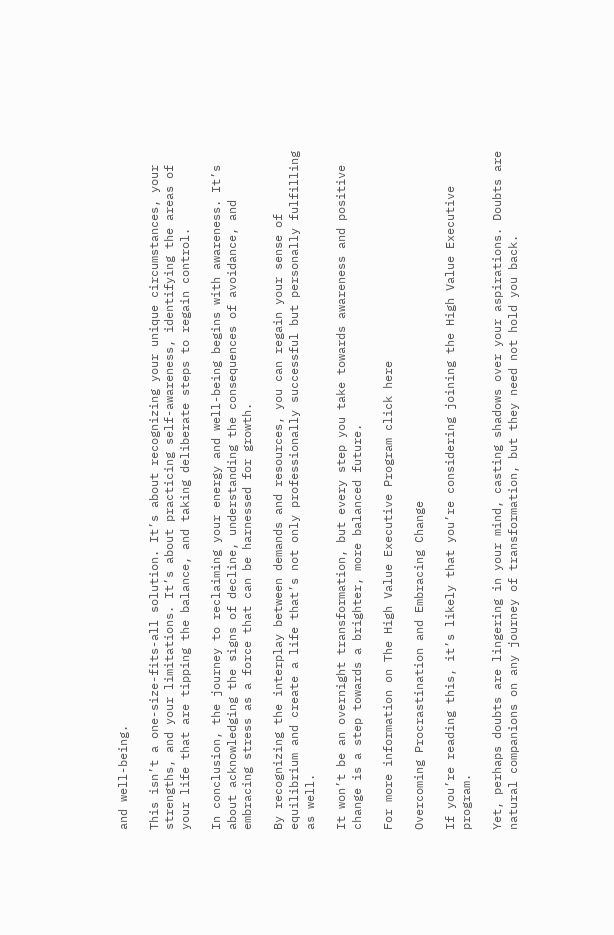and well-being.

This isn’t a one-size-fits-all solution. It’s about recognizing your unique circumstances, your strengths, and your limitations. It’s about practicing self-awareness, identifying the areas of your life that are tipping the balance, and taking deliberate steps to regain control.

In conclusion, the journey to reclaiming your energy and well-being begins with awareness. It’s about acknowledging the signs of decline, understanding the consequences of avoidance, and embracing stress as a force that can be harnessed for growth.

By recognizing the interplay between demands and resources, you can regain your sense of equilibrium and create a life that’s not only professionally successful but personally fulfilling as well.

It won’t be an overnight transformation, but every step you take towards awareness and positive change is a step towards a brighter, more balanced future.

For more information on The High Value Executive Program click here

Overcoming Procrastination and Embracing Change

If you’re reading this, it’s likely that you’re considering joining the High Value Executive program.

Yet, perhaps doubts are lingering in your mind, casting shadows over your aspirations. Doubts are natural companions on any journey of transformation, but they need not hold you back.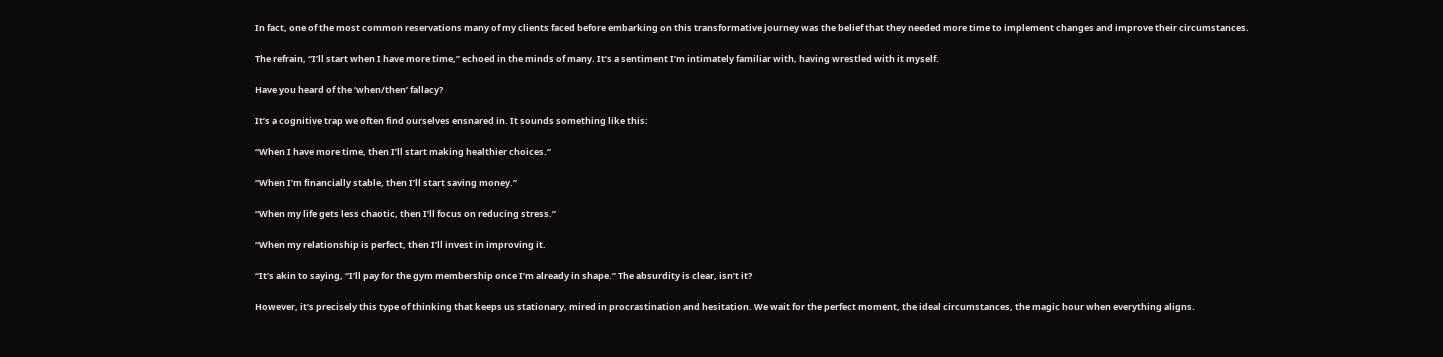In fact, one of the most common reservations many of my clients faced before embarking on this transformative journey was the belief that they needed more time to implement changes and improve their circumstances.

The refrain, “I’ll start when I have more time,” echoed in the minds of many. It’s a sentiment I’m intimately familiar with, having wrestled with it myself.

Have you heard of the ‘when/then’ fallacy?

It’s a cognitive trap we often find ourselves ensnared in. It sounds something like this:

“When I have more time, then I’ll start making healthier choices.”

“When I’m financially stable, then I’ll start saving money.”

“When my life gets less chaotic, then I’ll focus on reducing stress.”

“When my relationship is perfect, then I’ll invest in improving it.

“It’s akin to saying, “I’ll pay for the gym membership once I’m already in shape.” The absurdity is clear, isn’t it?

However, it’s precisely this type of thinking that keeps us stationary, mired in procrastination and hesitation. We wait for the perfect moment, the ideal circumstances, the magic hour when everything aligns.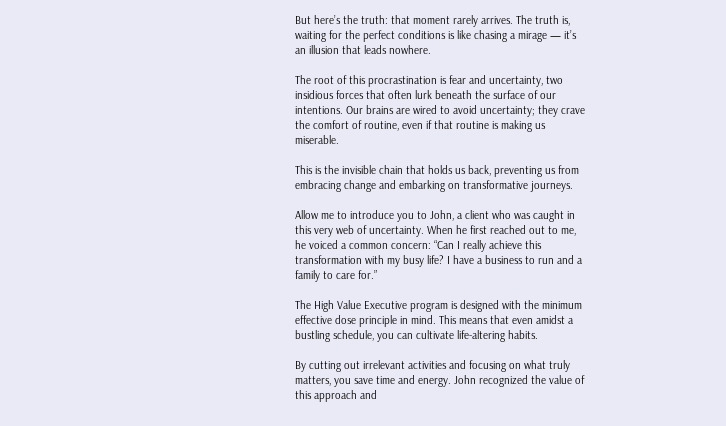But here’s the truth: that moment rarely arrives. The truth is, waiting for the perfect conditions is like chasing a mirage — it’s an illusion that leads nowhere.

The root of this procrastination is fear and uncertainty, two insidious forces that often lurk beneath the surface of our intentions. Our brains are wired to avoid uncertainty; they crave the comfort of routine, even if that routine is making us miserable.

This is the invisible chain that holds us back, preventing us from embracing change and embarking on transformative journeys.

Allow me to introduce you to John, a client who was caught in this very web of uncertainty. When he first reached out to me, he voiced a common concern: “Can I really achieve this transformation with my busy life? I have a business to run and a family to care for.”

The High Value Executive program is designed with the minimum effective dose principle in mind. This means that even amidst a bustling schedule, you can cultivate life-altering habits.

By cutting out irrelevant activities and focusing on what truly matters, you save time and energy. John recognized the value of this approach and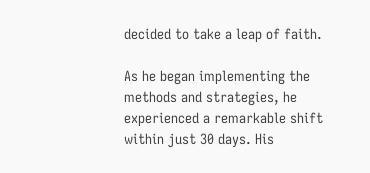decided to take a leap of faith.

As he began implementing the methods and strategies, he experienced a remarkable shift within just 30 days. His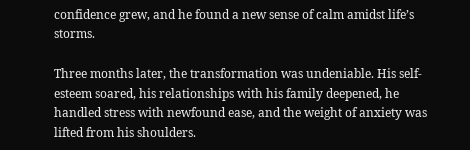confidence grew, and he found a new sense of calm amidst life’s storms.

Three months later, the transformation was undeniable. His self-esteem soared, his relationships with his family deepened, he handled stress with newfound ease, and the weight of anxiety was lifted from his shoulders.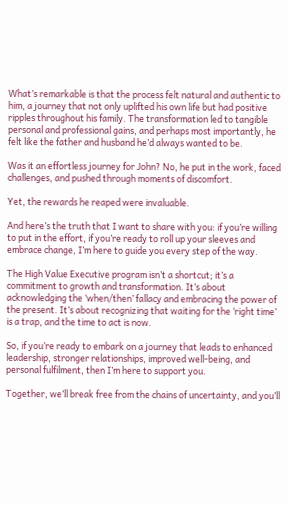What’s remarkable is that the process felt natural and authentic to him, a journey that not only uplifted his own life but had positive ripples throughout his family. The transformation led to tangible personal and professional gains, and perhaps most importantly, he felt like the father and husband he’d always wanted to be.

Was it an effortless journey for John? No, he put in the work, faced challenges, and pushed through moments of discomfort.

Yet, the rewards he reaped were invaluable.

And here’s the truth that I want to share with you: if you’re willing to put in the effort, if you’re ready to roll up your sleeves and embrace change, I’m here to guide you every step of the way.

The High Value Executive program isn’t a shortcut; it’s a commitment to growth and transformation. It’s about acknowledging the ‘when/then’ fallacy and embracing the power of the present. It’s about recognizing that waiting for the ‘right time’ is a trap, and the time to act is now.

So, if you’re ready to embark on a journey that leads to enhanced leadership, stronger relationships, improved well-being, and personal fulfilment, then I’m here to support you.

Together, we’ll break free from the chains of uncertainty, and you’ll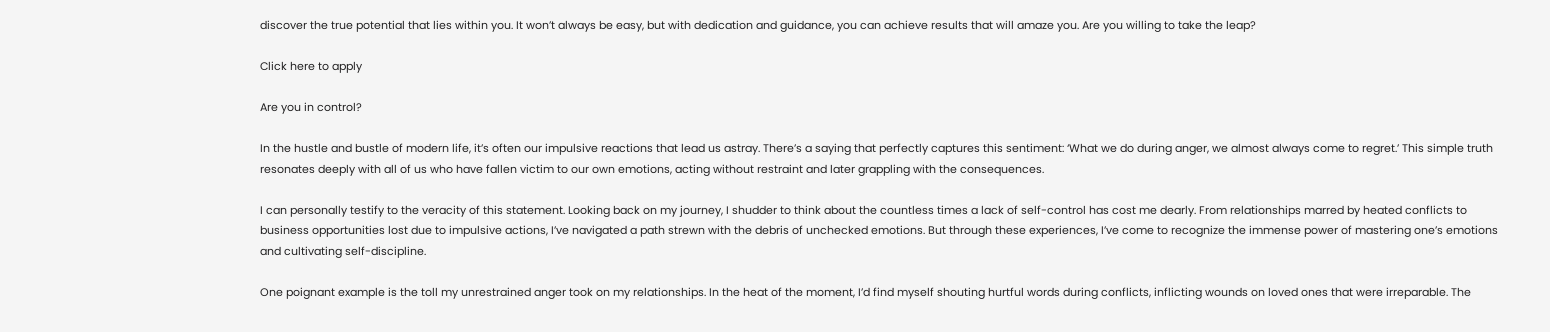discover the true potential that lies within you. It won’t always be easy, but with dedication and guidance, you can achieve results that will amaze you. Are you willing to take the leap?

Click here to apply

Are you in control?

In the hustle and bustle of modern life, it’s often our impulsive reactions that lead us astray. There’s a saying that perfectly captures this sentiment: ‘What we do during anger, we almost always come to regret.’ This simple truth resonates deeply with all of us who have fallen victim to our own emotions, acting without restraint and later grappling with the consequences.

I can personally testify to the veracity of this statement. Looking back on my journey, I shudder to think about the countless times a lack of self-control has cost me dearly. From relationships marred by heated conflicts to business opportunities lost due to impulsive actions, I’ve navigated a path strewn with the debris of unchecked emotions. But through these experiences, I’ve come to recognize the immense power of mastering one’s emotions and cultivating self-discipline.

One poignant example is the toll my unrestrained anger took on my relationships. In the heat of the moment, I’d find myself shouting hurtful words during conflicts, inflicting wounds on loved ones that were irreparable. The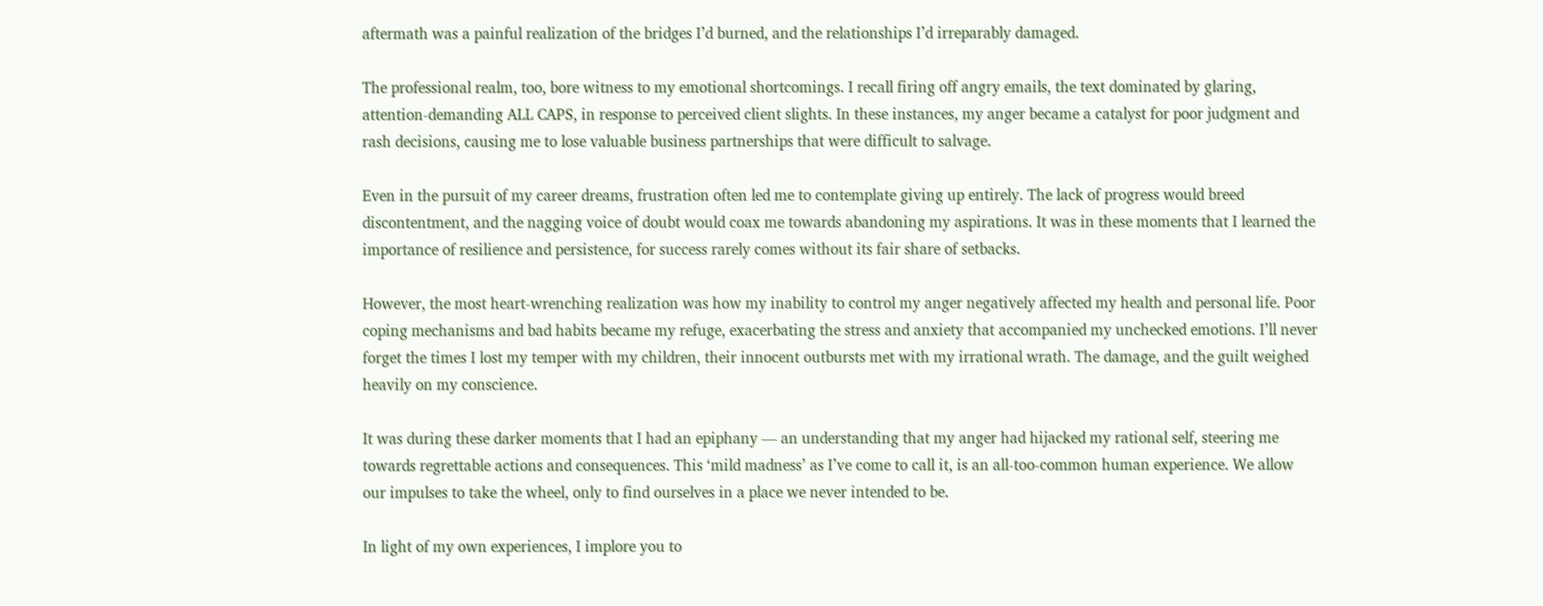aftermath was a painful realization of the bridges I’d burned, and the relationships I’d irreparably damaged.

The professional realm, too, bore witness to my emotional shortcomings. I recall firing off angry emails, the text dominated by glaring, attention-demanding ALL CAPS, in response to perceived client slights. In these instances, my anger became a catalyst for poor judgment and rash decisions, causing me to lose valuable business partnerships that were difficult to salvage.

Even in the pursuit of my career dreams, frustration often led me to contemplate giving up entirely. The lack of progress would breed discontentment, and the nagging voice of doubt would coax me towards abandoning my aspirations. It was in these moments that I learned the importance of resilience and persistence, for success rarely comes without its fair share of setbacks.

However, the most heart-wrenching realization was how my inability to control my anger negatively affected my health and personal life. Poor coping mechanisms and bad habits became my refuge, exacerbating the stress and anxiety that accompanied my unchecked emotions. I’ll never forget the times I lost my temper with my children, their innocent outbursts met with my irrational wrath. The damage, and the guilt weighed heavily on my conscience.

It was during these darker moments that I had an epiphany — an understanding that my anger had hijacked my rational self, steering me towards regrettable actions and consequences. This ‘mild madness’ as I’ve come to call it, is an all-too-common human experience. We allow our impulses to take the wheel, only to find ourselves in a place we never intended to be.

In light of my own experiences, I implore you to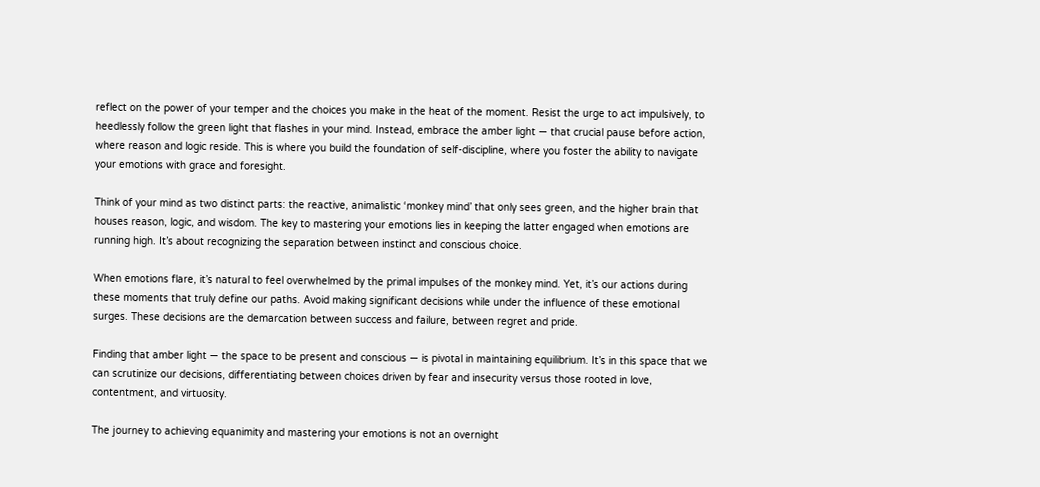reflect on the power of your temper and the choices you make in the heat of the moment. Resist the urge to act impulsively, to heedlessly follow the green light that flashes in your mind. Instead, embrace the amber light — that crucial pause before action, where reason and logic reside. This is where you build the foundation of self-discipline, where you foster the ability to navigate your emotions with grace and foresight.

Think of your mind as two distinct parts: the reactive, animalistic ‘monkey mind’ that only sees green, and the higher brain that houses reason, logic, and wisdom. The key to mastering your emotions lies in keeping the latter engaged when emotions are running high. It’s about recognizing the separation between instinct and conscious choice.

When emotions flare, it’s natural to feel overwhelmed by the primal impulses of the monkey mind. Yet, it’s our actions during these moments that truly define our paths. Avoid making significant decisions while under the influence of these emotional surges. These decisions are the demarcation between success and failure, between regret and pride.

Finding that amber light — the space to be present and conscious — is pivotal in maintaining equilibrium. It’s in this space that we can scrutinize our decisions, differentiating between choices driven by fear and insecurity versus those rooted in love, contentment, and virtuosity.

The journey to achieving equanimity and mastering your emotions is not an overnight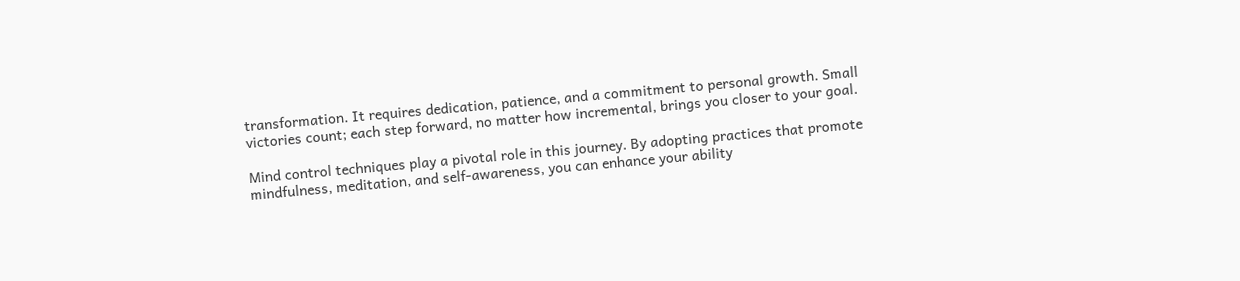transformation. It requires dedication, patience, and a commitment to personal growth. Small victories count; each step forward, no matter how incremental, brings you closer to your goal.

Mind control techniques play a pivotal role in this journey. By adopting practices that promote mindfulness, meditation, and self-awareness, you can enhance your ability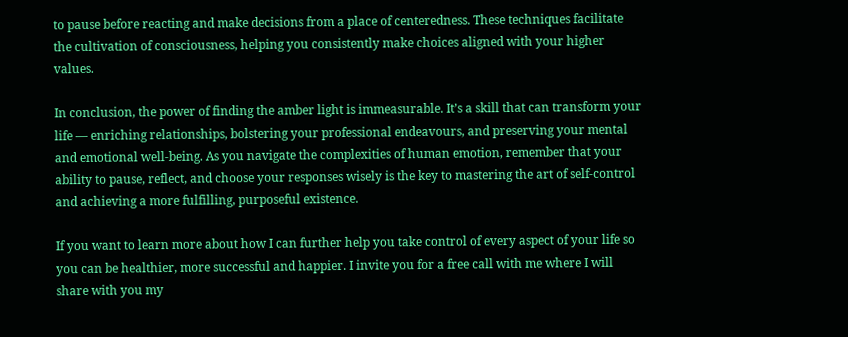to pause before reacting and make decisions from a place of centeredness. These techniques facilitate the cultivation of consciousness, helping you consistently make choices aligned with your higher values.

In conclusion, the power of finding the amber light is immeasurable. It’s a skill that can transform your life — enriching relationships, bolstering your professional endeavours, and preserving your mental and emotional well-being. As you navigate the complexities of human emotion, remember that your ability to pause, reflect, and choose your responses wisely is the key to mastering the art of self-control and achieving a more fulfilling, purposeful existence.

If you want to learn more about how I can further help you take control of every aspect of your life so you can be healthier, more successful and happier. I invite you for a free call with me where I will share with you my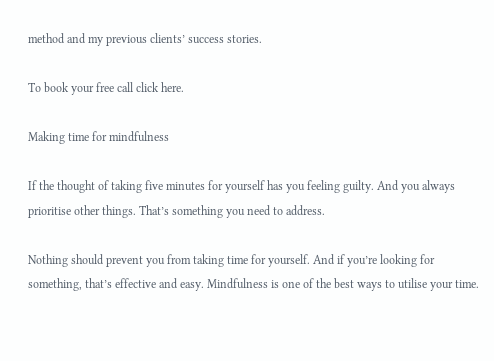method and my previous clients’ success stories.

To book your free call click here.

Making time for mindfulness

If the thought of taking five minutes for yourself has you feeling guilty. And you always prioritise other things. That’s something you need to address.

Nothing should prevent you from taking time for yourself. And if you’re looking for something, that’s effective and easy. Mindfulness is one of the best ways to utilise your time.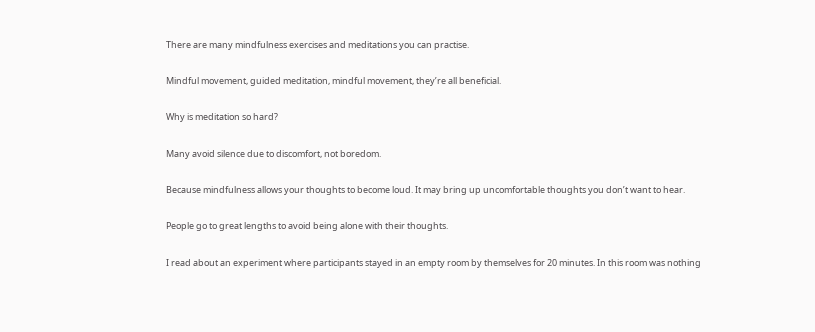There are many mindfulness exercises and meditations you can practise.

Mindful movement, guided meditation, mindful movement, they’re all beneficial.

Why is meditation so hard?

Many avoid silence due to discomfort, not boredom.

Because mindfulness allows your thoughts to become loud. It may bring up uncomfortable thoughts you don’t want to hear.

People go to great lengths to avoid being alone with their thoughts.

I read about an experiment where participants stayed in an empty room by themselves for 20 minutes. In this room was nothing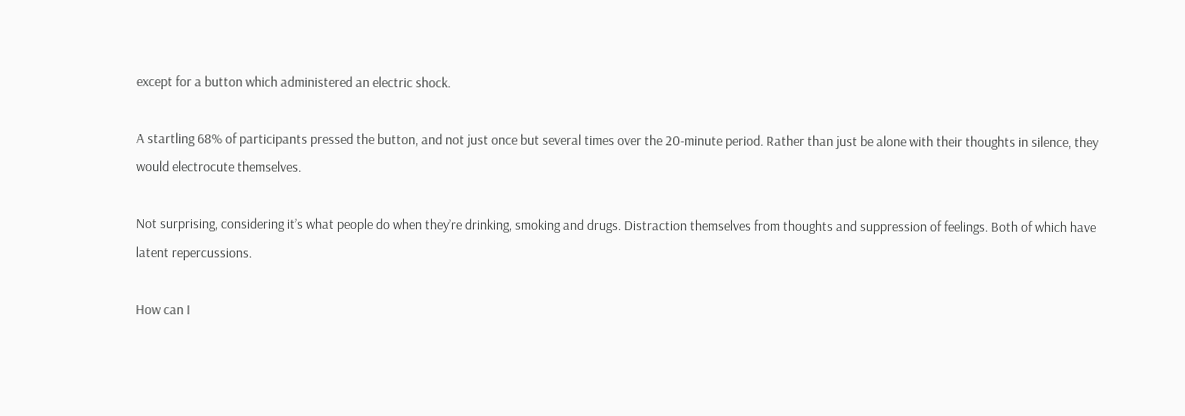except for a button which administered an electric shock.

A startling 68% of participants pressed the button, and not just once but several times over the 20-minute period. Rather than just be alone with their thoughts in silence, they would electrocute themselves.

Not surprising, considering it’s what people do when they’re drinking, smoking and drugs. Distraction themselves from thoughts and suppression of feelings. Both of which have latent repercussions.

How can I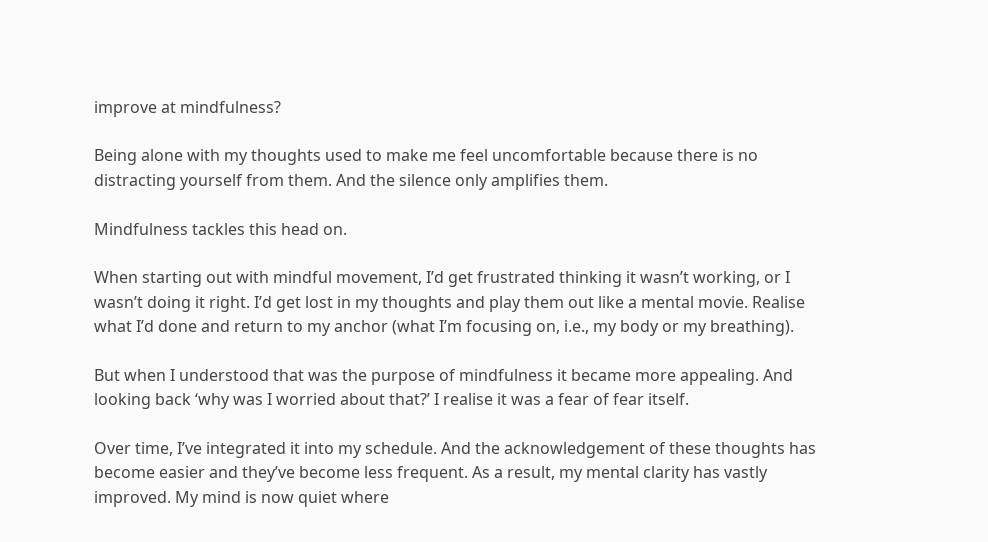improve at mindfulness?

Being alone with my thoughts used to make me feel uncomfortable because there is no distracting yourself from them. And the silence only amplifies them.

Mindfulness tackles this head on.

When starting out with mindful movement, I’d get frustrated thinking it wasn’t working, or I wasn’t doing it right. I’d get lost in my thoughts and play them out like a mental movie. Realise what I’d done and return to my anchor (what I’m focusing on, i.e., my body or my breathing).

But when I understood that was the purpose of mindfulness it became more appealing. And looking back ‘why was I worried about that?’ I realise it was a fear of fear itself.

Over time, I’ve integrated it into my schedule. And the acknowledgement of these thoughts has become easier and they’ve become less frequent. As a result, my mental clarity has vastly improved. My mind is now quiet where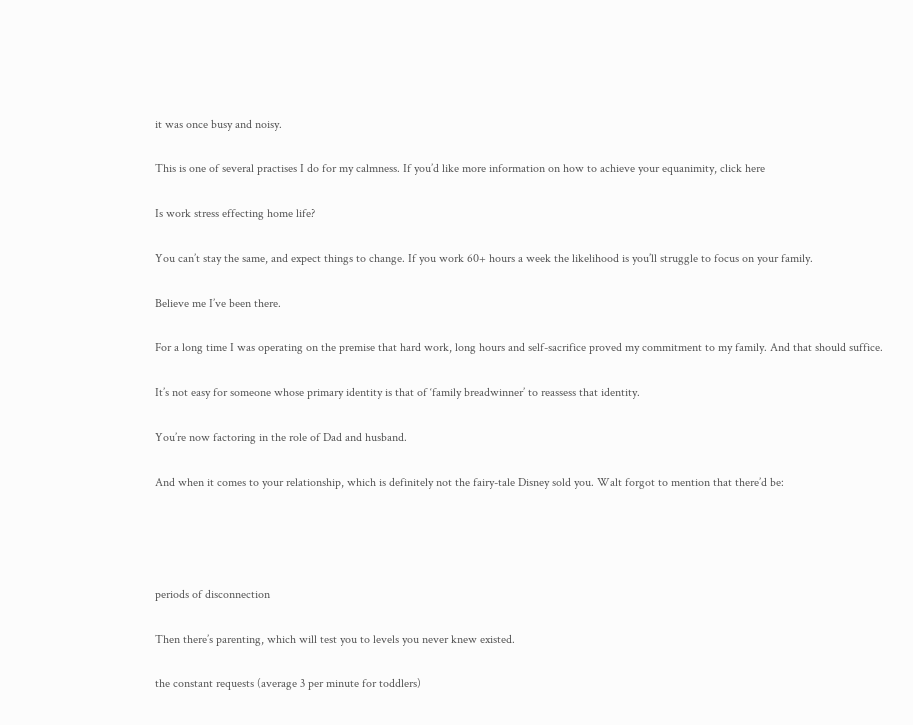it was once busy and noisy.

This is one of several practises I do for my calmness. If you’d like more information on how to achieve your equanimity, click here

Is work stress effecting home life?

You can’t stay the same, and expect things to change. If you work 60+ hours a week the likelihood is you’ll struggle to focus on your family.

Believe me I’ve been there.

For a long time I was operating on the premise that hard work, long hours and self-sacrifice proved my commitment to my family. And that should suffice.

It’s not easy for someone whose primary identity is that of ‘family breadwinner’ to reassess that identity.

You’re now factoring in the role of Dad and husband.

And when it comes to your relationship, which is definitely not the fairy-tale Disney sold you. Walt forgot to mention that there’d be:




periods of disconnection

Then there’s parenting, which will test you to levels you never knew existed.

the constant requests (average 3 per minute for toddlers)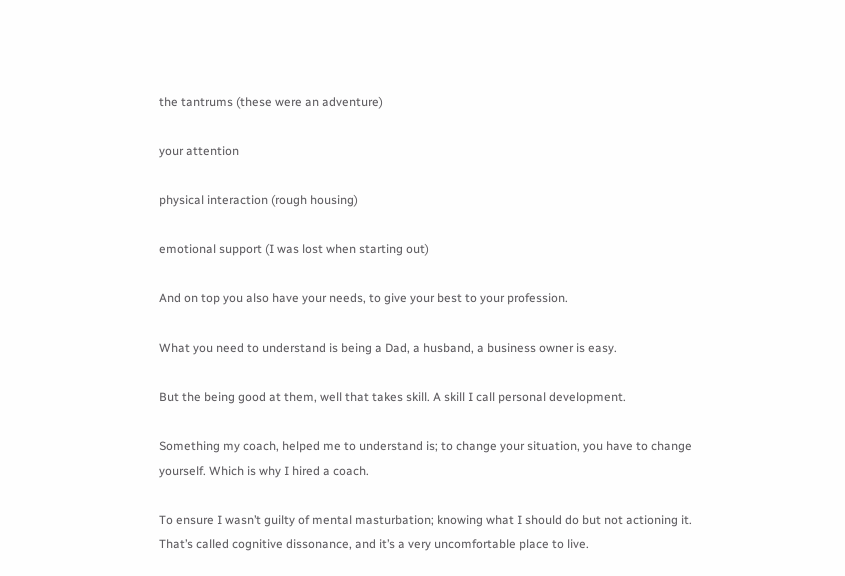the tantrums (these were an adventure)

your attention

physical interaction (rough housing)

emotional support (I was lost when starting out)

And on top you also have your needs, to give your best to your profession.

What you need to understand is being a Dad, a husband, a business owner is easy.

But the being good at them, well that takes skill. A skill I call personal development.

Something my coach, helped me to understand is; to change your situation, you have to change yourself. Which is why I hired a coach.

To ensure I wasn’t guilty of mental masturbation; knowing what I should do but not actioning it. That’s called cognitive dissonance, and it’s a very uncomfortable place to live.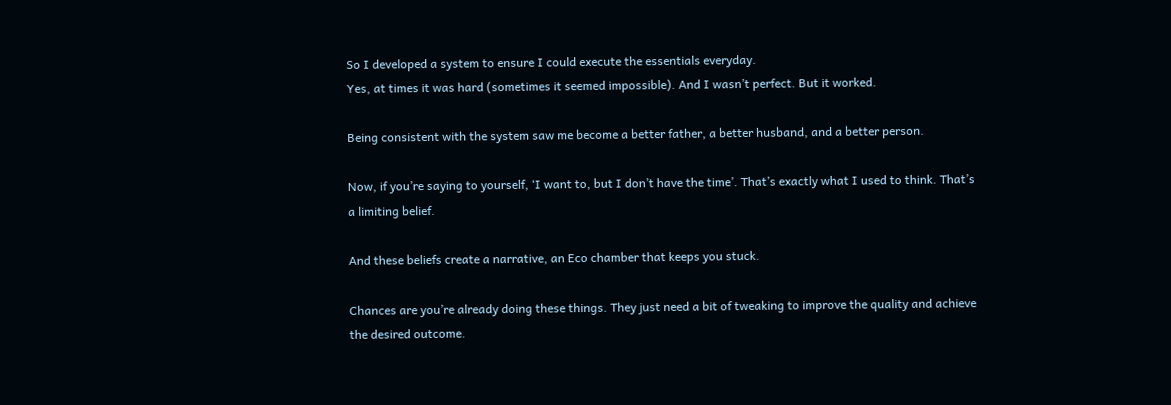So I developed a system to ensure I could execute the essentials everyday.
Yes, at times it was hard (sometimes it seemed impossible). And I wasn’t perfect. But it worked.

Being consistent with the system saw me become a better father, a better husband, and a better person.

Now, if you’re saying to yourself, ‘I want to, but I don’t have the time’. That’s exactly what I used to think. That’s a limiting belief.

And these beliefs create a narrative, an Eco chamber that keeps you stuck.

Chances are you’re already doing these things. They just need a bit of tweaking to improve the quality and achieve the desired outcome.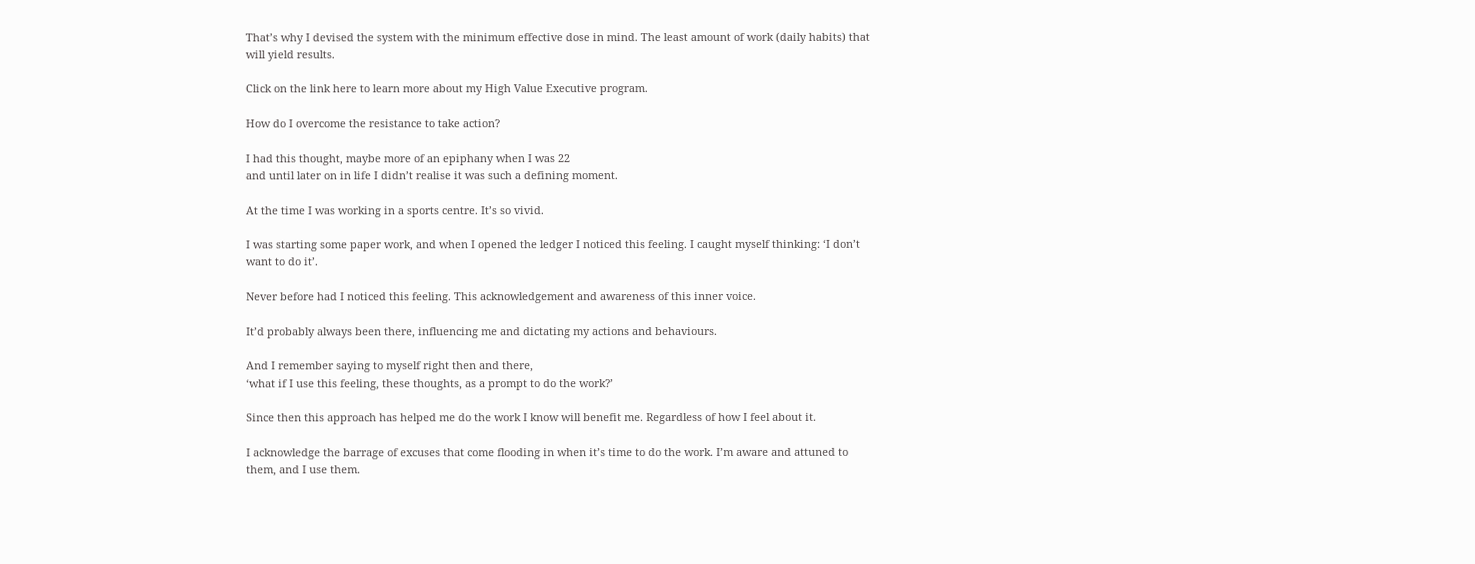That’s why I devised the system with the minimum effective dose in mind. The least amount of work (daily habits) that will yield results.

Click on the link here to learn more about my High Value Executive program.

How do I overcome the resistance to take action?

I had this thought, maybe more of an epiphany when I was 22
and until later on in life I didn’t realise it was such a defining moment.

At the time I was working in a sports centre. It’s so vivid.

I was starting some paper work, and when I opened the ledger I noticed this feeling. I caught myself thinking: ‘I don’t want to do it’.

Never before had I noticed this feeling. This acknowledgement and awareness of this inner voice.

It’d probably always been there, influencing me and dictating my actions and behaviours.

And I remember saying to myself right then and there,
‘what if I use this feeling, these thoughts, as a prompt to do the work?’

Since then this approach has helped me do the work I know will benefit me. Regardless of how I feel about it.

I acknowledge the barrage of excuses that come flooding in when it’s time to do the work. I’m aware and attuned to them, and I use them.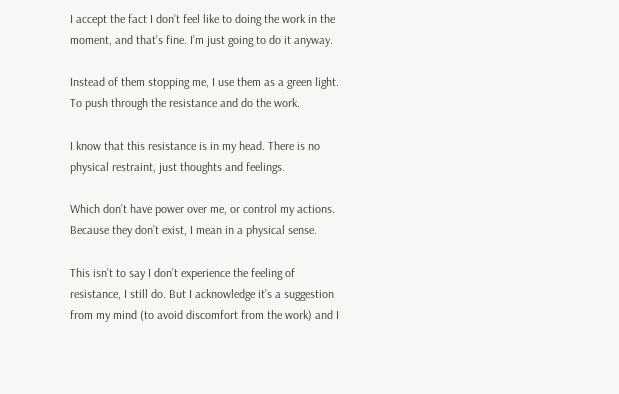I accept the fact I don’t feel like to doing the work in the moment, and that’s fine. I’m just going to do it anyway.

Instead of them stopping me, I use them as a green light. To push through the resistance and do the work.

I know that this resistance is in my head. There is no physical restraint, just thoughts and feelings.

Which don’t have power over me, or control my actions. Because they don’t exist, I mean in a physical sense.

This isn’t to say I don’t experience the feeling of resistance, I still do. But I acknowledge it’s a suggestion from my mind (to avoid discomfort from the work) and I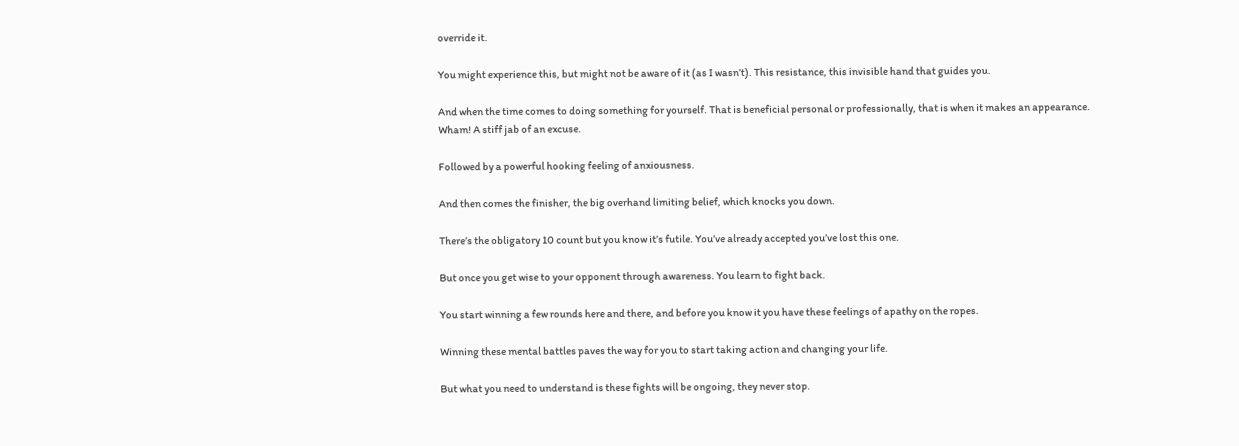override it.

You might experience this, but might not be aware of it (as I wasn’t). This resistance, this invisible hand that guides you.

And when the time comes to doing something for yourself. That is beneficial personal or professionally, that is when it makes an appearance.
Wham! A stiff jab of an excuse.

Followed by a powerful hooking feeling of anxiousness.

And then comes the finisher, the big overhand limiting belief, which knocks you down.

There’s the obligatory 10 count but you know it’s futile. You’ve already accepted you’ve lost this one.

But once you get wise to your opponent through awareness. You learn to fight back.

You start winning a few rounds here and there, and before you know it you have these feelings of apathy on the ropes.

Winning these mental battles paves the way for you to start taking action and changing your life.

But what you need to understand is these fights will be ongoing, they never stop.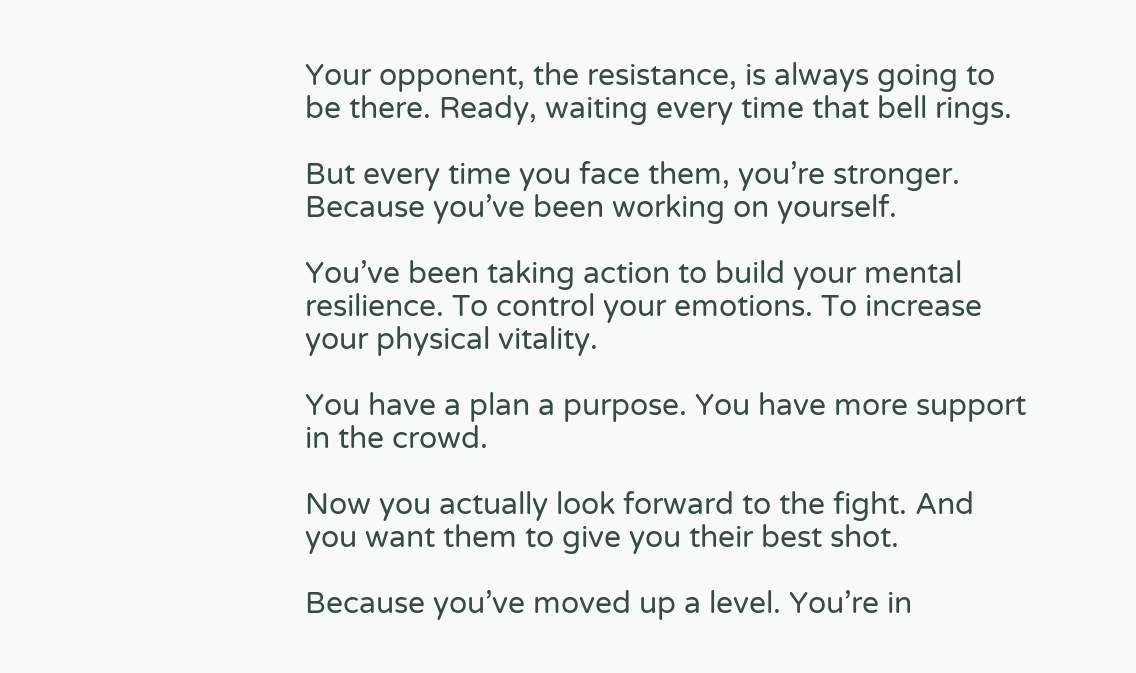Your opponent, the resistance, is always going to be there. Ready, waiting every time that bell rings.

But every time you face them, you’re stronger. Because you’ve been working on yourself.

You’ve been taking action to build your mental resilience. To control your emotions. To increase your physical vitality.

You have a plan a purpose. You have more support in the crowd.

Now you actually look forward to the fight. And you want them to give you their best shot.

Because you’ve moved up a level. You’re in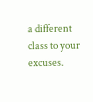a different class to your excuses.